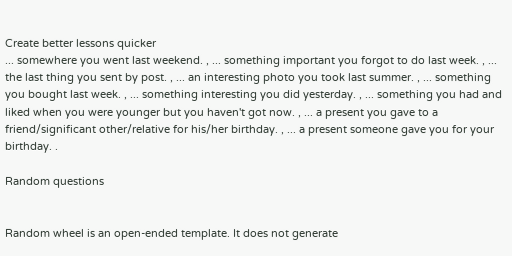Create better lessons quicker
... somewhere you went last weekend. , ... something important you forgot to do last week. , ... the last thing you sent by post. , ... an interesting photo you took last summer. , ... something you bought last week. , ... something interesting you did yesterday. , ... something you had and liked when you were younger but you haven't got now. , ... a present you gave to a friend/significant other/relative for his/her birthday. , ... a present someone gave you for your birthday. .

Random questions


Random wheel is an open-ended template. It does not generate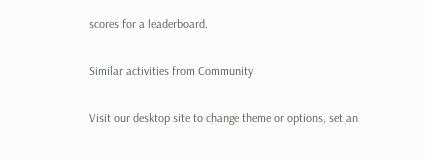scores for a leaderboard.

Similar activities from Community

Visit our desktop site to change theme or options, set an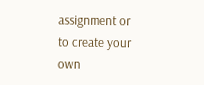assignment or to create your own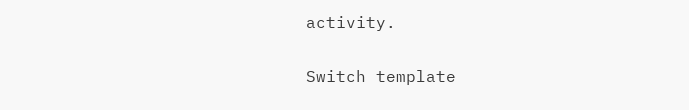activity.

Switch template